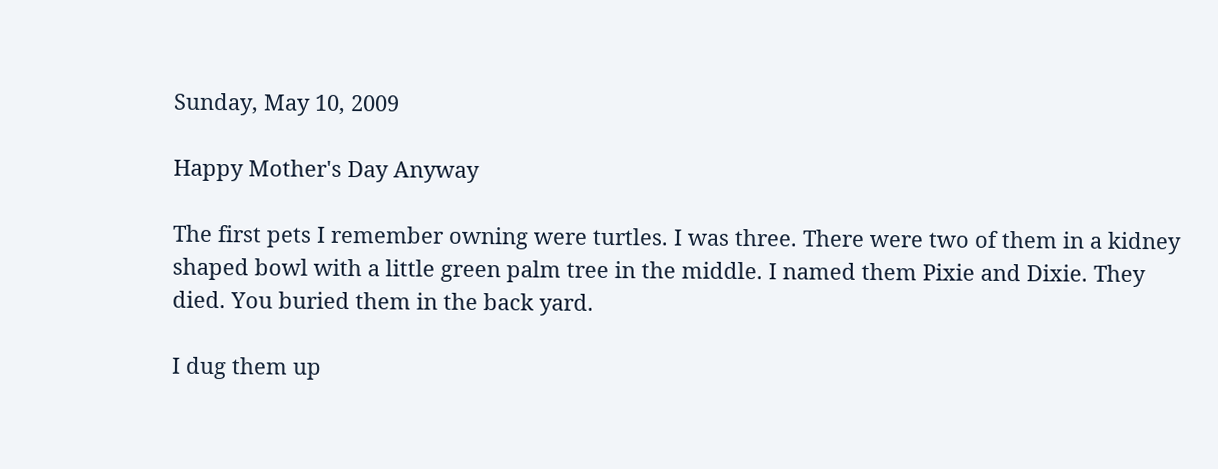Sunday, May 10, 2009

Happy Mother's Day Anyway

The first pets I remember owning were turtles. I was three. There were two of them in a kidney shaped bowl with a little green palm tree in the middle. I named them Pixie and Dixie. They died. You buried them in the back yard.

I dug them up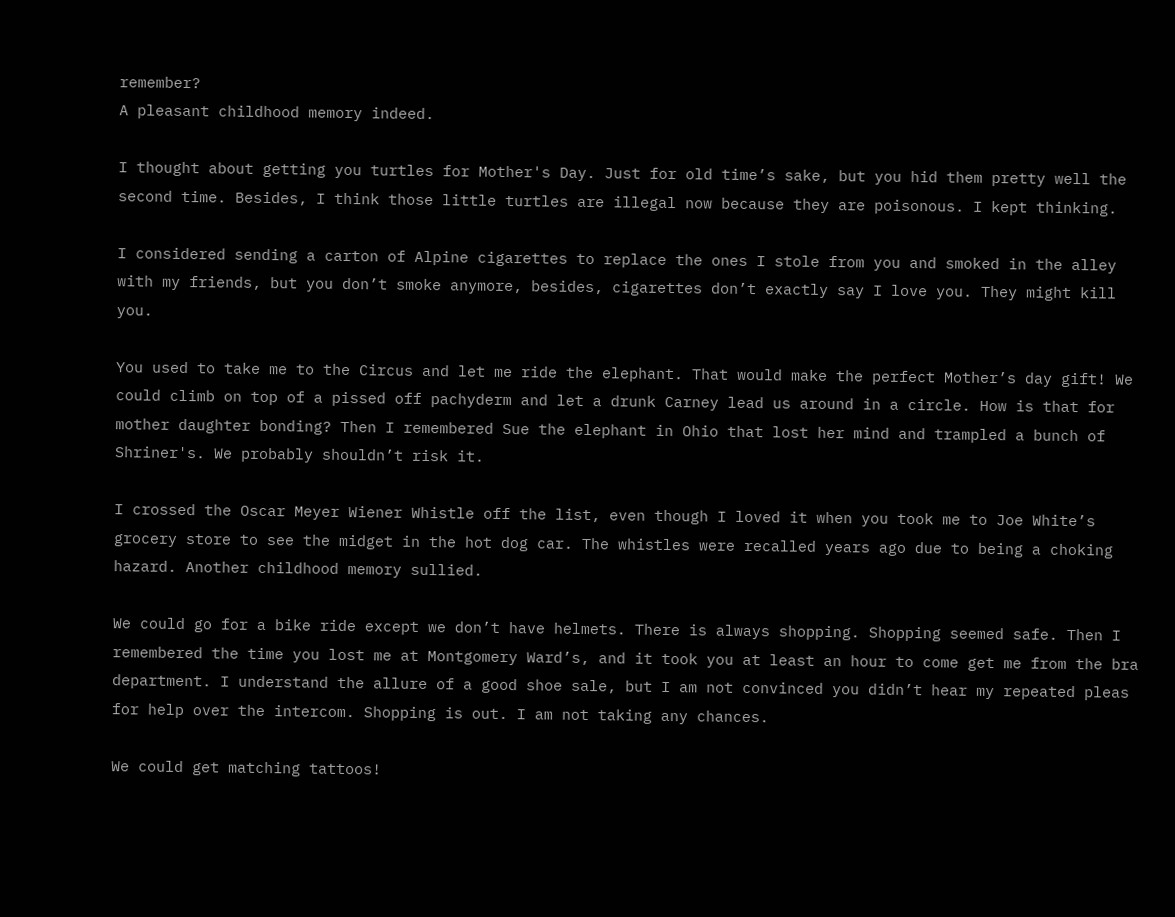remember?
A pleasant childhood memory indeed.

I thought about getting you turtles for Mother's Day. Just for old time’s sake, but you hid them pretty well the second time. Besides, I think those little turtles are illegal now because they are poisonous. I kept thinking.

I considered sending a carton of Alpine cigarettes to replace the ones I stole from you and smoked in the alley with my friends, but you don’t smoke anymore, besides, cigarettes don’t exactly say I love you. They might kill you.

You used to take me to the Circus and let me ride the elephant. That would make the perfect Mother’s day gift! We could climb on top of a pissed off pachyderm and let a drunk Carney lead us around in a circle. How is that for mother daughter bonding? Then I remembered Sue the elephant in Ohio that lost her mind and trampled a bunch of Shriner's. We probably shouldn’t risk it.

I crossed the Oscar Meyer Wiener Whistle off the list, even though I loved it when you took me to Joe White’s grocery store to see the midget in the hot dog car. The whistles were recalled years ago due to being a choking hazard. Another childhood memory sullied.

We could go for a bike ride except we don’t have helmets. There is always shopping. Shopping seemed safe. Then I remembered the time you lost me at Montgomery Ward’s, and it took you at least an hour to come get me from the bra department. I understand the allure of a good shoe sale, but I am not convinced you didn’t hear my repeated pleas for help over the intercom. Shopping is out. I am not taking any chances.

We could get matching tattoos!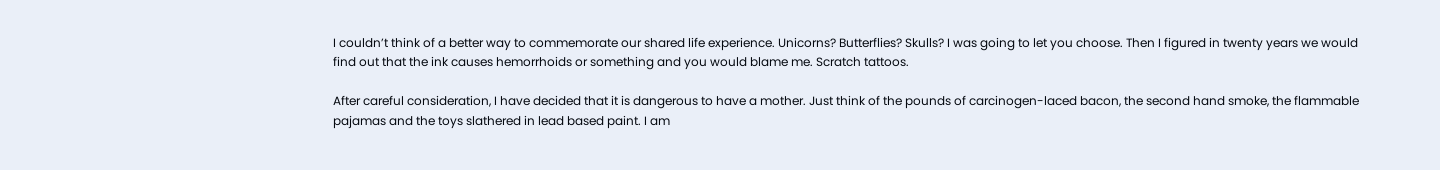I couldn’t think of a better way to commemorate our shared life experience. Unicorns? Butterflies? Skulls? I was going to let you choose. Then I figured in twenty years we would find out that the ink causes hemorrhoids or something and you would blame me. Scratch tattoos.

After careful consideration, I have decided that it is dangerous to have a mother. Just think of the pounds of carcinogen-laced bacon, the second hand smoke, the flammable pajamas and the toys slathered in lead based paint. I am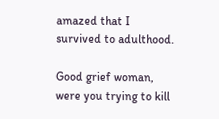amazed that I survived to adulthood.

Good grief woman, were you trying to kill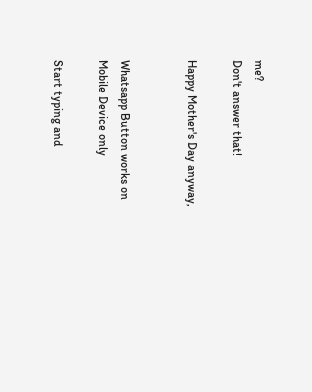me?
Don't answer that!

Happy Mother's Day anyway,


Whatsapp Button works on Mobile Device only

Start typing and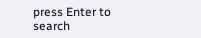press Enter to search